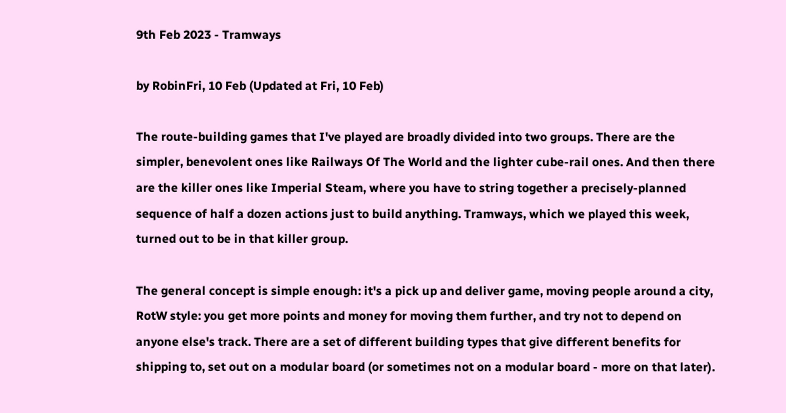9th Feb 2023 - Tramways

by RobinFri, 10 Feb (Updated at Fri, 10 Feb)

The route-building games that I've played are broadly divided into two groups. There are the simpler, benevolent ones like Railways Of The World and the lighter cube-rail ones. And then there are the killer ones like Imperial Steam, where you have to string together a precisely-planned sequence of half a dozen actions just to build anything. Tramways, which we played this week, turned out to be in that killer group.

The general concept is simple enough: it's a pick up and deliver game, moving people around a city, RotW style: you get more points and money for moving them further, and try not to depend on anyone else's track. There are a set of different building types that give different benefits for shipping to, set out on a modular board (or sometimes not on a modular board - more on that later).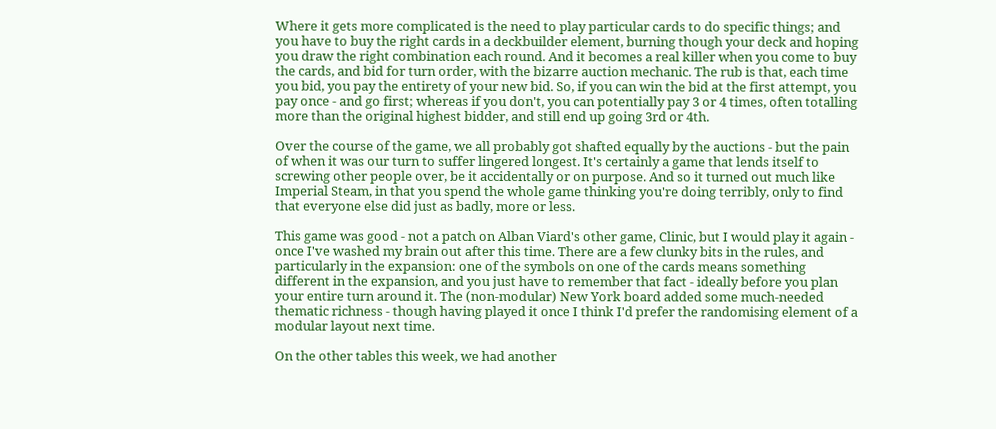Where it gets more complicated is the need to play particular cards to do specific things; and you have to buy the right cards in a deckbuilder element, burning though your deck and hoping you draw the right combination each round. And it becomes a real killer when you come to buy the cards, and bid for turn order, with the bizarre auction mechanic. The rub is that, each time you bid, you pay the entirety of your new bid. So, if you can win the bid at the first attempt, you pay once - and go first; whereas if you don't, you can potentially pay 3 or 4 times, often totalling more than the original highest bidder, and still end up going 3rd or 4th.

Over the course of the game, we all probably got shafted equally by the auctions - but the pain of when it was our turn to suffer lingered longest. It's certainly a game that lends itself to screwing other people over, be it accidentally or on purpose. And so it turned out much like Imperial Steam, in that you spend the whole game thinking you're doing terribly, only to find that everyone else did just as badly, more or less.

This game was good - not a patch on Alban Viard's other game, Clinic, but I would play it again - once I've washed my brain out after this time. There are a few clunky bits in the rules, and particularly in the expansion: one of the symbols on one of the cards means something different in the expansion, and you just have to remember that fact - ideally before you plan your entire turn around it. The (non-modular) New York board added some much-needed thematic richness - though having played it once I think I'd prefer the randomising element of a modular layout next time.

On the other tables this week, we had another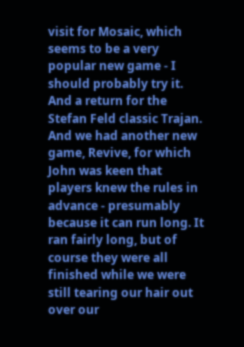visit for Mosaic, which seems to be a very popular new game - I should probably try it. And a return for the Stefan Feld classic Trajan. And we had another new game, Revive, for which John was keen that players knew the rules in advance - presumably because it can run long. It ran fairly long, but of course they were all finished while we were still tearing our hair out over our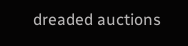dreaded auctions